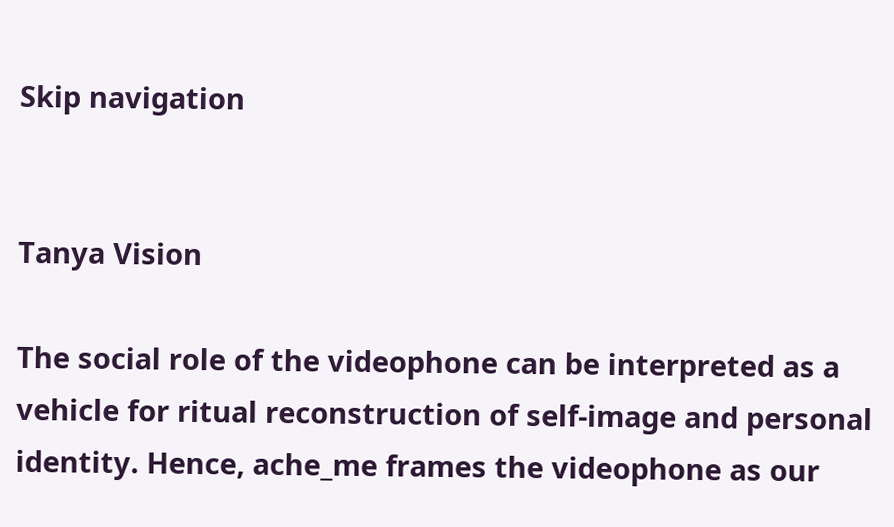Skip navigation


Tanya Vision

The social role of the videophone can be interpreted as a vehicle for ritual reconstruction of self-image and personal identity. Hence, ache_me frames the videophone as our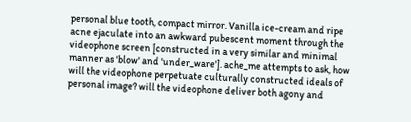personal blue tooth, compact mirror. Vanilla ice-cream and ripe acne ejaculate into an awkward pubescent moment through the videophone screen [constructed in a very similar and minimal manner as 'blow' and 'under_ware']. ache_me attempts to ask, how will the videophone perpetuate culturally constructed ideals of personal image? will the videophone deliver both agony and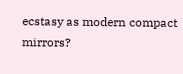ecstasy as modern compact mirrors?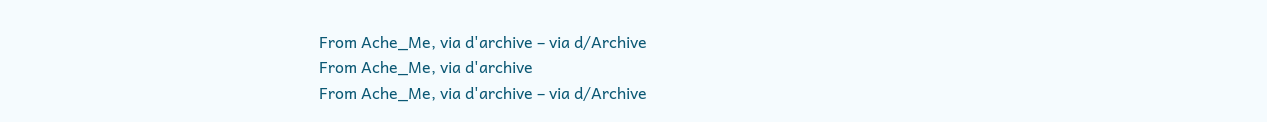From Ache_Me, via d'archive – via d/Archive
From Ache_Me, via d'archive
From Ache_Me, via d'archive – via d/Archive